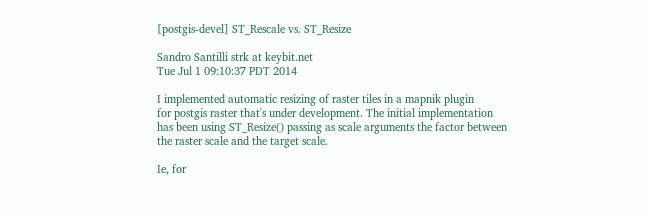[postgis-devel] ST_Rescale vs. ST_Resize

Sandro Santilli strk at keybit.net
Tue Jul 1 09:10:37 PDT 2014

I implemented automatic resizing of raster tiles in a mapnik plugin
for postgis raster that's under development. The initial implementation
has been using ST_Resize() passing as scale arguments the factor between
the raster scale and the target scale.

Ie, for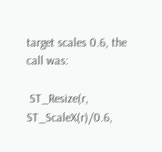target scales 0.6, the call was:

 ST_Resize(r, ST_ScaleX(r)/0.6,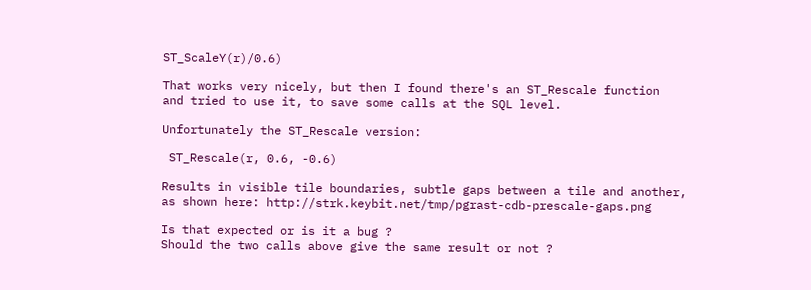ST_ScaleY(r)/0.6)

That works very nicely, but then I found there's an ST_Rescale function
and tried to use it, to save some calls at the SQL level.

Unfortunately the ST_Rescale version:

 ST_Rescale(r, 0.6, -0.6)

Results in visible tile boundaries, subtle gaps between a tile and another,
as shown here: http://strk.keybit.net/tmp/pgrast-cdb-prescale-gaps.png

Is that expected or is it a bug ?
Should the two calls above give the same result or not ?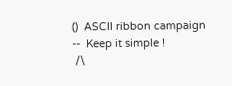()  ASCII ribbon campaign  --  Keep it simple !
 /\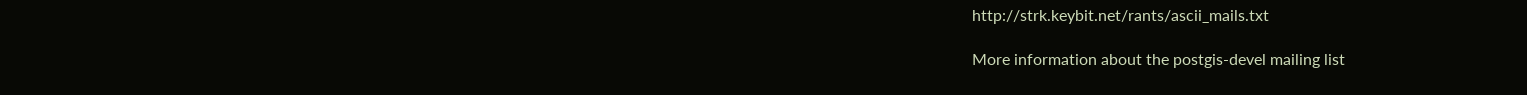http://strk.keybit.net/rants/ascii_mails.txt

More information about the postgis-devel mailing list